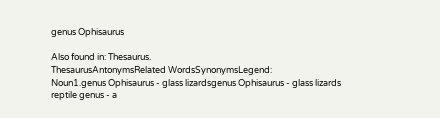genus Ophisaurus

Also found in: Thesaurus.
ThesaurusAntonymsRelated WordsSynonymsLegend:
Noun1.genus Ophisaurus - glass lizardsgenus Ophisaurus - glass lizards
reptile genus - a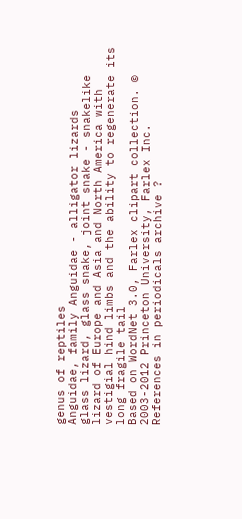genus of reptiles
Anguidae, family Anguidae - alligator lizards
glass lizard, glass snake, joint snake - snakelike lizard of Europe and Asia and North America with vestigial hind limbs and the ability to regenerate its long fragile tail
Based on WordNet 3.0, Farlex clipart collection. © 2003-2012 Princeton University, Farlex Inc.
References in periodicals archive ?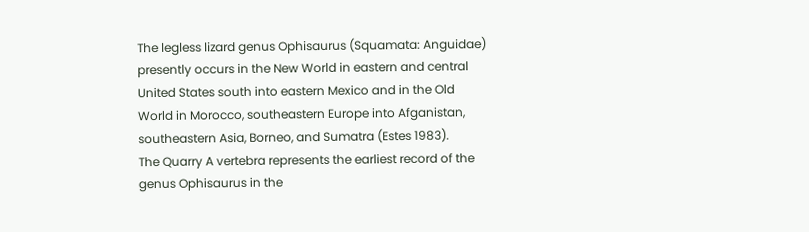The legless lizard genus Ophisaurus (Squamata: Anguidae) presently occurs in the New World in eastern and central United States south into eastern Mexico and in the Old World in Morocco, southeastern Europe into Afganistan, southeastern Asia, Borneo, and Sumatra (Estes 1983).
The Quarry A vertebra represents the earliest record of the genus Ophisaurus in the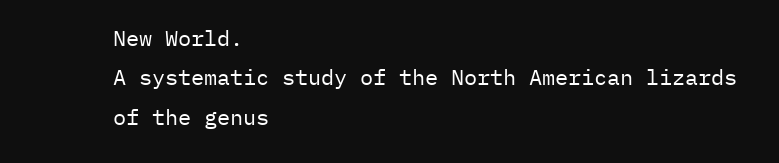New World.
A systematic study of the North American lizards of the genus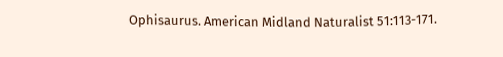Ophisaurus. American Midland Naturalist 51:113-171.